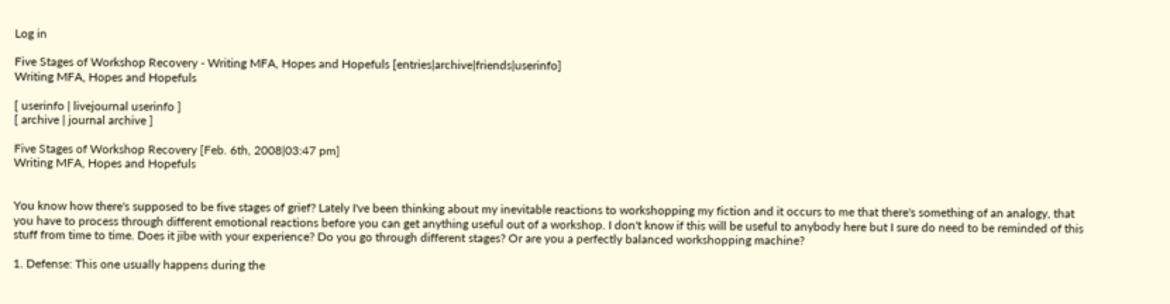Log in

Five Stages of Workshop Recovery - Writing MFA, Hopes and Hopefuls [entries|archive|friends|userinfo]
Writing MFA, Hopes and Hopefuls

[ userinfo | livejournal userinfo ]
[ archive | journal archive ]

Five Stages of Workshop Recovery [Feb. 6th, 2008|03:47 pm]
Writing MFA, Hopes and Hopefuls


You know how there's supposed to be five stages of grief? Lately I've been thinking about my inevitable reactions to workshopping my fiction and it occurs to me that there's something of an analogy, that you have to process through different emotional reactions before you can get anything useful out of a workshop. I don't know if this will be useful to anybody here but I sure do need to be reminded of this stuff from time to time. Does it jibe with your experience? Do you go through different stages? Or are you a perfectly balanced workshopping machine?

1. Defense: This one usually happens during the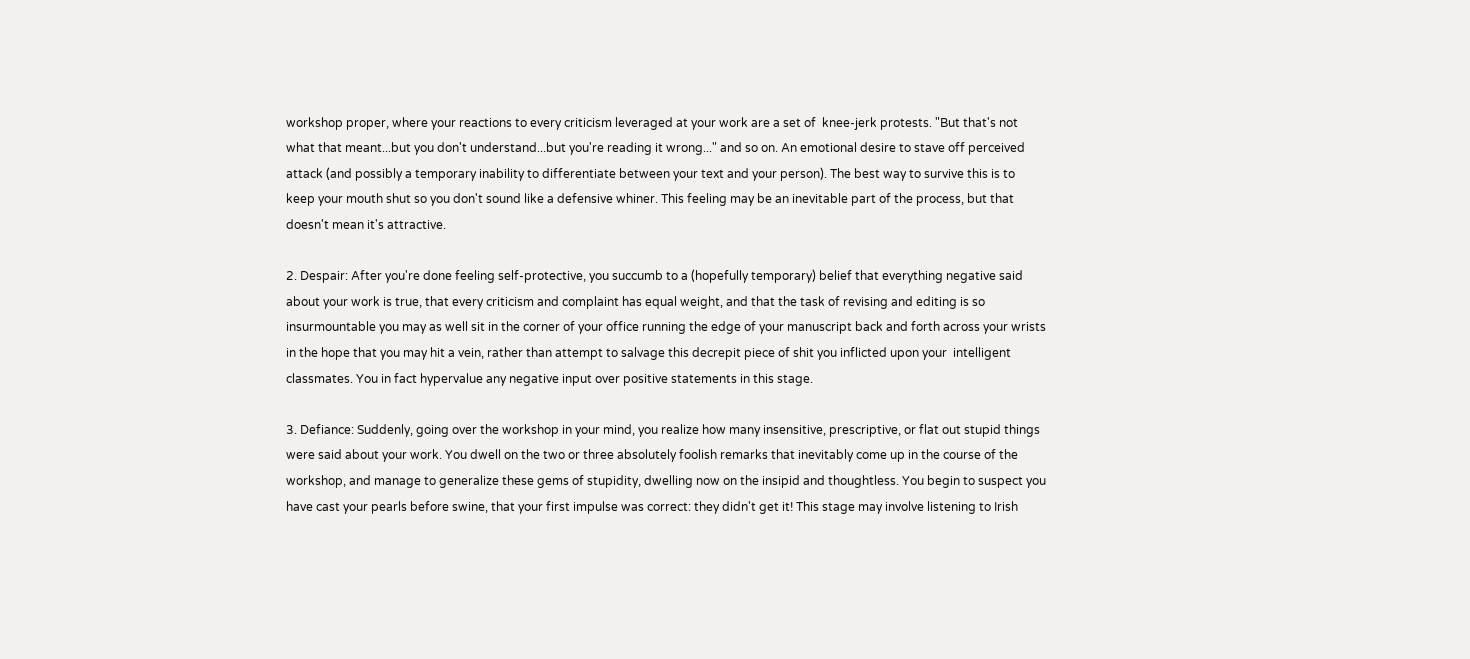workshop proper, where your reactions to every criticism leveraged at your work are a set of  knee-jerk protests. "But that's not what that meant...but you don't understand...but you're reading it wrong..." and so on. An emotional desire to stave off perceived attack (and possibly a temporary inability to differentiate between your text and your person). The best way to survive this is to keep your mouth shut so you don't sound like a defensive whiner. This feeling may be an inevitable part of the process, but that doesn't mean it's attractive.

2. Despair: After you're done feeling self-protective, you succumb to a (hopefully temporary) belief that everything negative said about your work is true, that every criticism and complaint has equal weight, and that the task of revising and editing is so insurmountable you may as well sit in the corner of your office running the edge of your manuscript back and forth across your wrists in the hope that you may hit a vein, rather than attempt to salvage this decrepit piece of shit you inflicted upon your  intelligent classmates. You in fact hypervalue any negative input over positive statements in this stage.

3. Defiance: Suddenly, going over the workshop in your mind, you realize how many insensitive, prescriptive, or flat out stupid things were said about your work. You dwell on the two or three absolutely foolish remarks that inevitably come up in the course of the workshop, and manage to generalize these gems of stupidity, dwelling now on the insipid and thoughtless. You begin to suspect you have cast your pearls before swine, that your first impulse was correct: they didn't get it! This stage may involve listening to Irish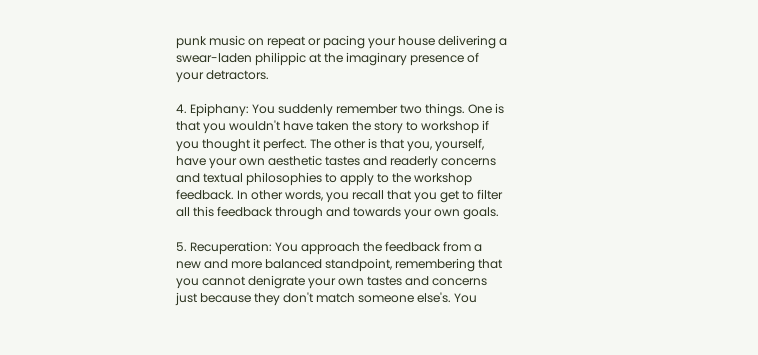punk music on repeat or pacing your house delivering a swear-laden philippic at the imaginary presence of your detractors.

4. Epiphany: You suddenly remember two things. One is that you wouldn't have taken the story to workshop if you thought it perfect. The other is that you, yourself, have your own aesthetic tastes and readerly concerns and textual philosophies to apply to the workshop feedback. In other words, you recall that you get to filter all this feedback through and towards your own goals.

5. Recuperation: You approach the feedback from a new and more balanced standpoint, remembering that you cannot denigrate your own tastes and concerns just because they don't match someone else's. You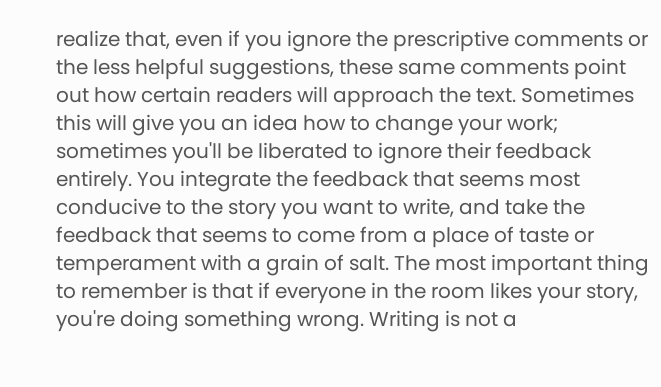realize that, even if you ignore the prescriptive comments or the less helpful suggestions, these same comments point out how certain readers will approach the text. Sometimes this will give you an idea how to change your work; sometimes you'll be liberated to ignore their feedback entirely. You integrate the feedback that seems most conducive to the story you want to write, and take the feedback that seems to come from a place of taste or temperament with a grain of salt. The most important thing to remember is that if everyone in the room likes your story, you're doing something wrong. Writing is not a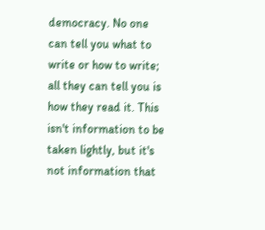democracy. No one can tell you what to write or how to write; all they can tell you is how they read it. This isn't information to be taken lightly, but it's not information that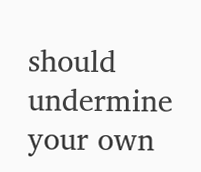should undermine your own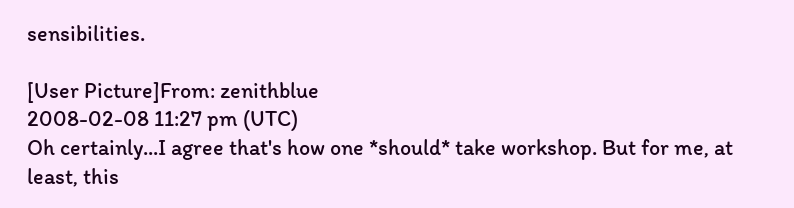sensibilities.

[User Picture]From: zenithblue
2008-02-08 11:27 pm (UTC)
Oh certainly...I agree that's how one *should* take workshop. But for me, at least, this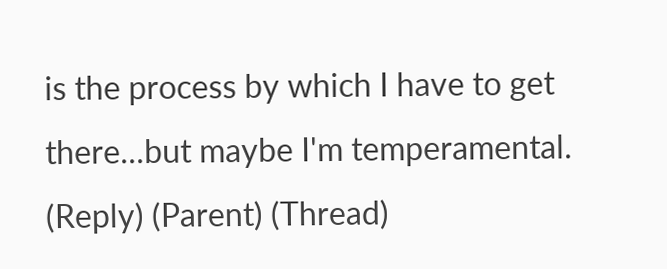is the process by which I have to get there...but maybe I'm temperamental.
(Reply) (Parent) (Thread)